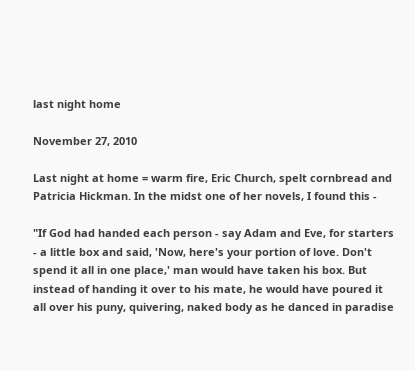last night home

November 27, 2010

Last night at home = warm fire, Eric Church, spelt cornbread and Patricia Hickman. In the midst one of her novels, I found this -

"If God had handed each person - say Adam and Eve, for starters - a little box and said, 'Now, here's your portion of love. Don't spend it all in one place,' man would have taken his box. But instead of handing it over to his mate, he would have poured it all over his puny, quivering, naked body as he danced in paradise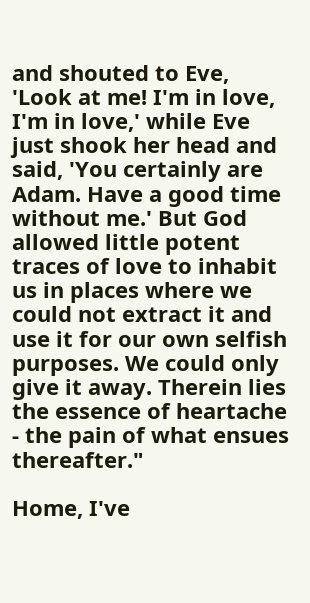and shouted to Eve, 'Look at me! I'm in love, I'm in love,' while Eve just shook her head and said, 'You certainly are Adam. Have a good time without me.' But God allowed little potent traces of love to inhabit us in places where we could not extract it and use it for our own selfish purposes. We could only give it away. Therein lies the essence of heartache - the pain of what ensues thereafter."

Home, I've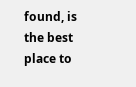found, is the best place to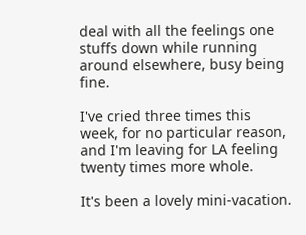deal with all the feelings one stuffs down while running around elsewhere, busy being fine.

I've cried three times this week, for no particular reason, and I'm leaving for LA feeling twenty times more whole.

It's been a lovely mini-vacation.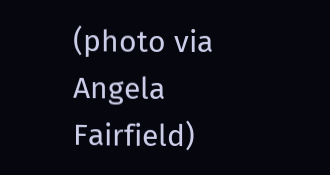(photo via Angela Fairfield)